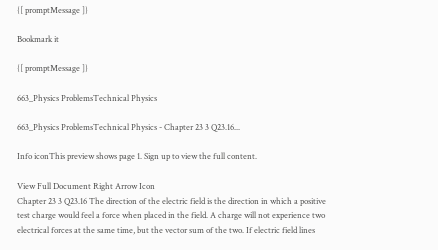{[ promptMessage ]}

Bookmark it

{[ promptMessage ]}

663_Physics ProblemsTechnical Physics

663_Physics ProblemsTechnical Physics - Chapter 23 3 Q23.16...

Info iconThis preview shows page 1. Sign up to view the full content.

View Full Document Right Arrow Icon
Chapter 23 3 Q23.16 The direction of the electric field is the direction in which a positive test charge would feel a force when placed in the field. A charge will not experience two electrical forces at the same time, but the vector sum of the two. If electric field lines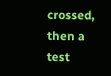crossed, then a test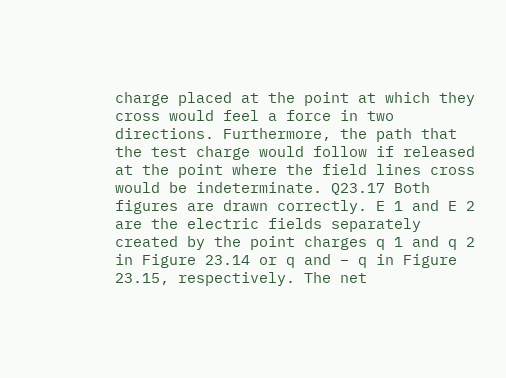charge placed at the point at which they cross would feel a force in two directions. Furthermore, the path that the test charge would follow if released at the point where the field lines cross would be indeterminate. Q23.17 Both figures are drawn correctly. E 1 and E 2 are the electric fields separately created by the point charges q 1 and q 2 in Figure 23.14 or q and – q in Figure 23.15, respectively. The net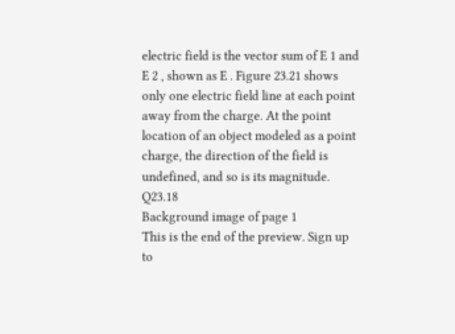electric field is the vector sum of E 1 and E 2 , shown as E . Figure 23.21 shows only one electric field line at each point away from the charge. At the point location of an object modeled as a point charge, the direction of the field is undefined, and so is its magnitude. Q23.18
Background image of page 1
This is the end of the preview. Sign up to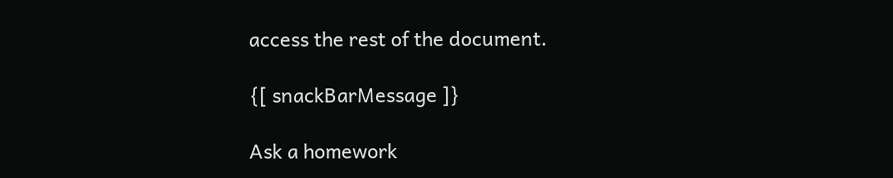access the rest of the document.

{[ snackBarMessage ]}

Ask a homework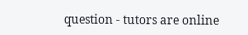question - tutors are online